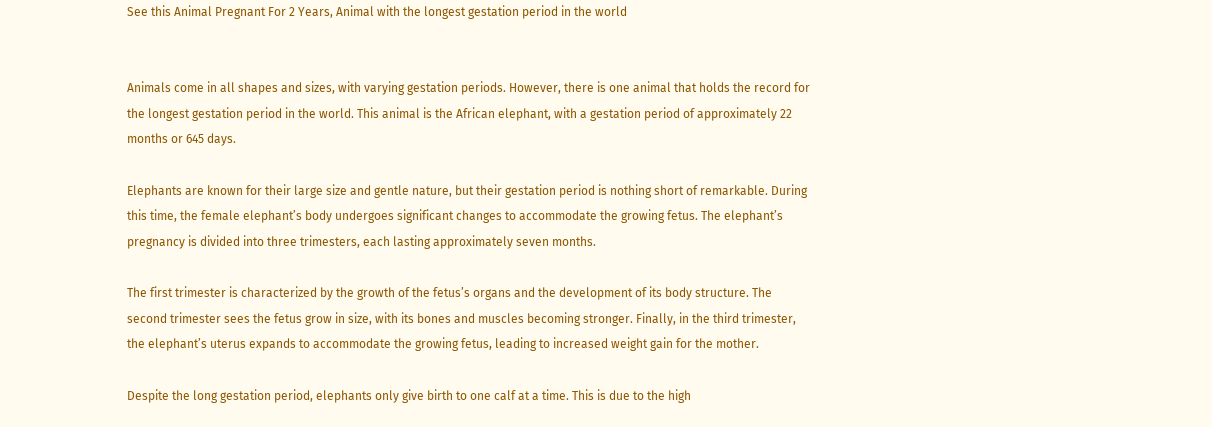See this Animal Pregnant For 2 Years, Animal with the longest gestation period in the world


Animals come in all shapes and sizes, with varying gestation periods. However, there is one animal that holds the record for the longest gestation period in the world. This animal is the African elephant, with a gestation period of approximately 22 months or 645 days.

Elephants are known for their large size and gentle nature, but their gestation period is nothing short of remarkable. During this time, the female elephant’s body undergoes significant changes to accommodate the growing fetus. The elephant’s pregnancy is divided into three trimesters, each lasting approximately seven months.

The first trimester is characterized by the growth of the fetus’s organs and the development of its body structure. The second trimester sees the fetus grow in size, with its bones and muscles becoming stronger. Finally, in the third trimester, the elephant’s uterus expands to accommodate the growing fetus, leading to increased weight gain for the mother.

Despite the long gestation period, elephants only give birth to one calf at a time. This is due to the high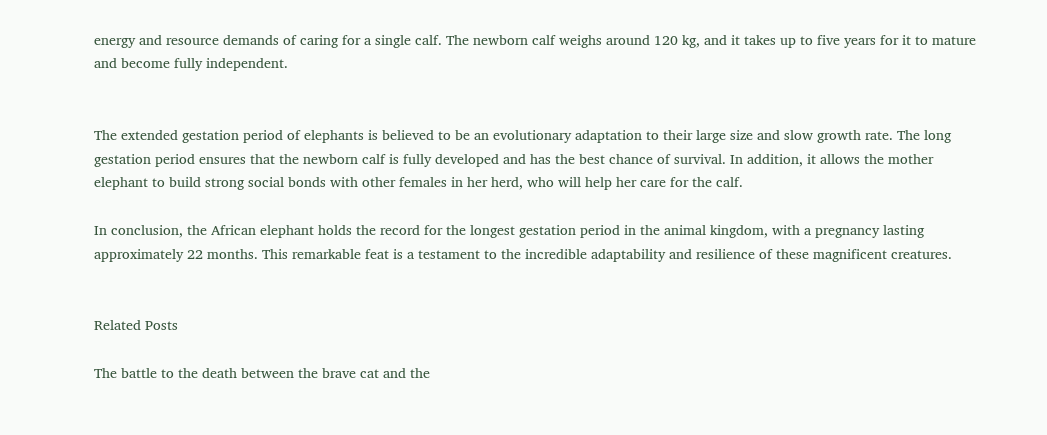energy and resource demands of caring for a single calf. The newborn calf weighs around 120 kg, and it takes up to five years for it to mature and become fully independent.


The extended gestation period of elephants is believed to be an evolutionary adaptation to their large size and slow growth rate. The long gestation period ensures that the newborn calf is fully developed and has the best chance of survival. In addition, it allows the mother elephant to build strong social bonds with other females in her herd, who will help her care for the calf.

In conclusion, the African elephant holds the record for the longest gestation period in the animal kingdom, with a pregnancy lasting approximately 22 months. This remarkable feat is a testament to the incredible adaptability and resilience of these magnificent creatures.


Related Posts

The battle to the death between the brave cat and the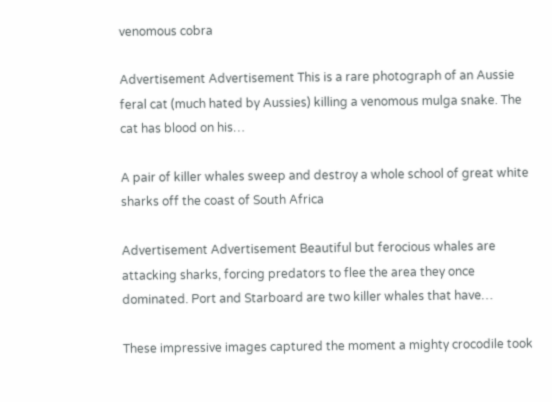venomous cobra

Advertisement Advertisement This is a rare photograph of an Aussie feral cat (much hated by Aussies) killing a venomous mulga snake. The cat has blood on his…

A pair of killer whales sweep and destroy a whole school of great white sharks off the coast of South Africa

Advertisement Advertisement Beautiful but ferocious whales are attacking sharks, forcing predators to flee the area they once dominated. Port and Starboard are two killer whales that have…

These impressive images captured the moment a mighty crocodile took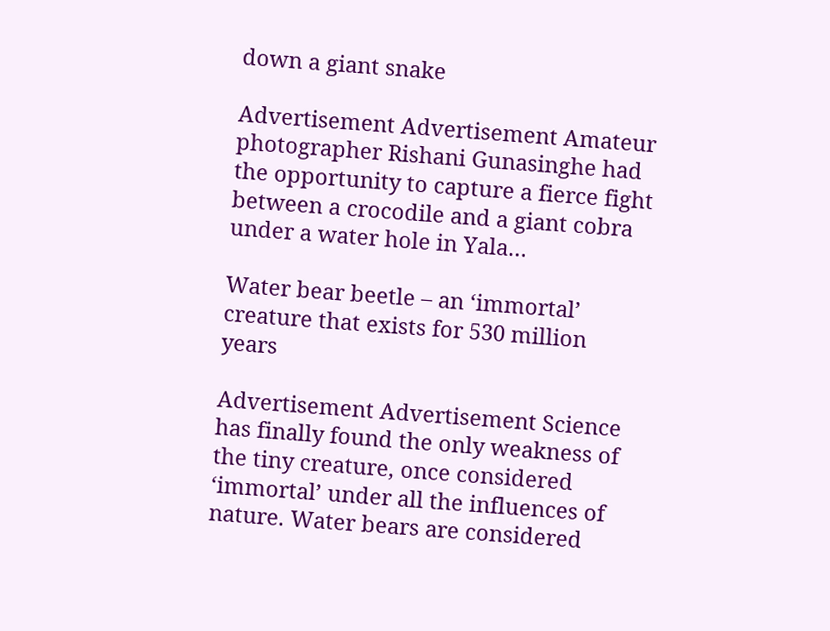down a giant snake

Advertisement Advertisement Amateur photographer Rishani Gunasinghe had the opportunity to capture a fierce fight between a crocodile and a giant cobra under a water hole in Yala…

Water bear beetle – an ‘immortal’ creature that exists for 530 million years

Advertisement Advertisement Science has finally found the only weakness of the tiny creature, once considered ‘immortal’ under all the influences of nature. Water bears are considered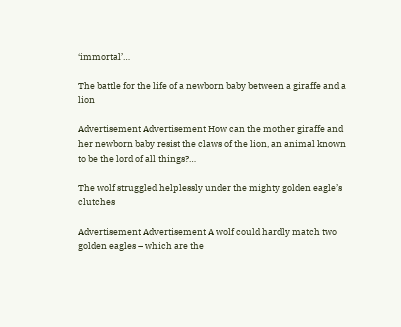‘immortal’…

The battle for the life of a newborn baby between a giraffe and a lion

Advertisement Advertisement How can the mother giraffe and her newborn baby resist the claws of the lion, an animal known to be the lord of all things?…

The wolf struggled helplessly under the mighty golden eagle’s clutches

Advertisement Advertisement A wolf could hardly match two golden eagles – which are the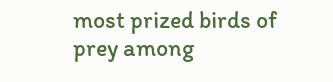most prized birds of prey among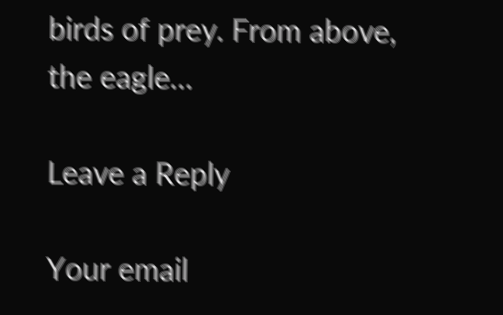birds of prey. From above, the eagle…

Leave a Reply

Your email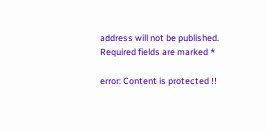address will not be published. Required fields are marked *

error: Content is protected !!